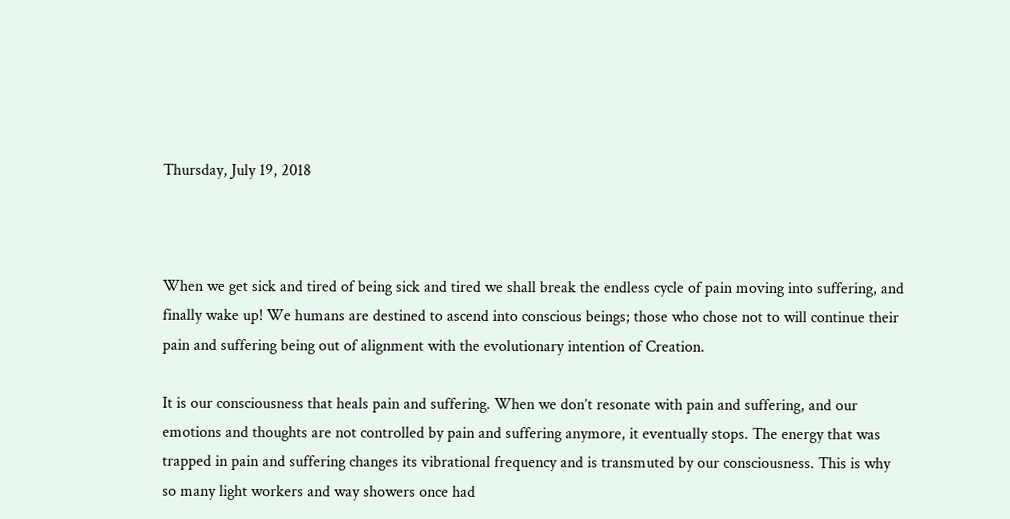Thursday, July 19, 2018



When we get sick and tired of being sick and tired we shall break the endless cycle of pain moving into suffering, and finally wake up! We humans are destined to ascend into conscious beings; those who chose not to will continue their pain and suffering being out of alignment with the evolutionary intention of Creation.

It is our consciousness that heals pain and suffering. When we don’t resonate with pain and suffering, and our emotions and thoughts are not controlled by pain and suffering anymore, it eventually stops. The energy that was trapped in pain and suffering changes its vibrational frequency and is transmuted by our consciousness. This is why so many light workers and way showers once had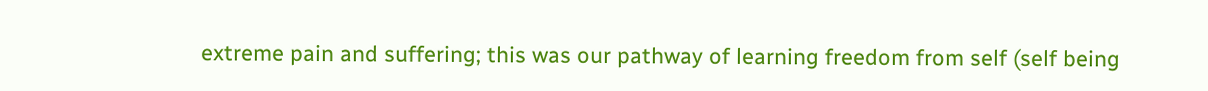extreme pain and suffering; this was our pathway of learning freedom from self (self being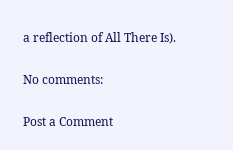a reflection of All There Is).

No comments:

Post a Comment